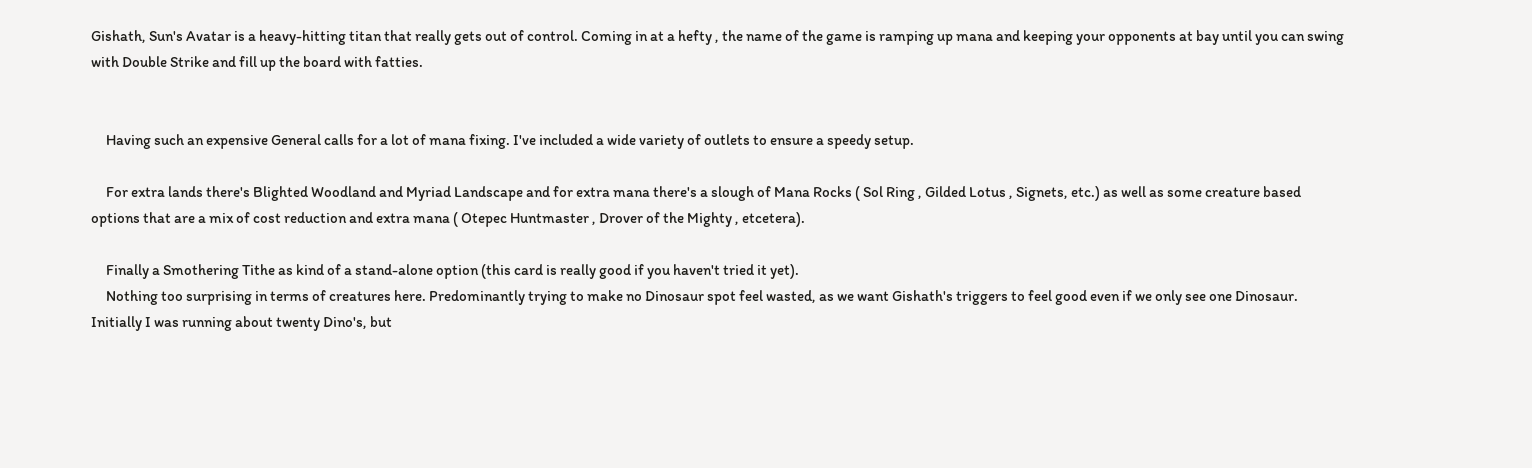Gishath, Sun's Avatar is a heavy-hitting titan that really gets out of control. Coming in at a hefty , the name of the game is ramping up mana and keeping your opponents at bay until you can swing with Double Strike and fill up the board with fatties.


     Having such an expensive General calls for a lot of mana fixing. I've included a wide variety of outlets to ensure a speedy setup.

     For extra lands there's Blighted Woodland and Myriad Landscape and for extra mana there's a slough of Mana Rocks ( Sol Ring , Gilded Lotus , Signets, etc.) as well as some creature based options that are a mix of cost reduction and extra mana ( Otepec Huntmaster , Drover of the Mighty , etcetera).

     Finally a Smothering Tithe as kind of a stand-alone option (this card is really good if you haven't tried it yet).
     Nothing too surprising in terms of creatures here. Predominantly trying to make no Dinosaur spot feel wasted, as we want Gishath's triggers to feel good even if we only see one Dinosaur. Initially I was running about twenty Dino's, but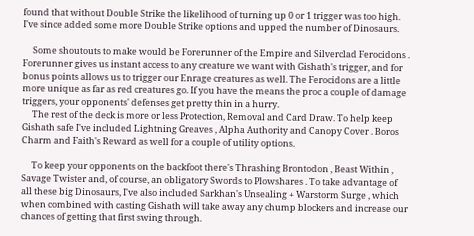found that without Double Strike the likelihood of turning up 0 or 1 trigger was too high. I've since added some more Double Strike options and upped the number of Dinosaurs.

     Some shoutouts to make would be Forerunner of the Empire and Silverclad Ferocidons . Forerunner gives us instant access to any creature we want with Gishath's trigger, and for bonus points allows us to trigger our Enrage creatures as well. The Ferocidons are a little more unique as far as red creatures go. If you have the means the proc a couple of damage triggers, your opponents' defenses get pretty thin in a hurry.
     The rest of the deck is more or less Protection, Removal and Card Draw. To help keep Gishath safe I've included Lightning Greaves , Alpha Authority and Canopy Cover . Boros Charm and Faith's Reward as well for a couple of utility options.

     To keep your opponents on the backfoot there's Thrashing Brontodon , Beast Within , Savage Twister and, of course, an obligatory Swords to Plowshares . To take advantage of all these big Dinosaurs, I've also included Sarkhan's Unsealing + Warstorm Surge , which when combined with casting Gishath will take away any chump blockers and increase our chances of getting that first swing through.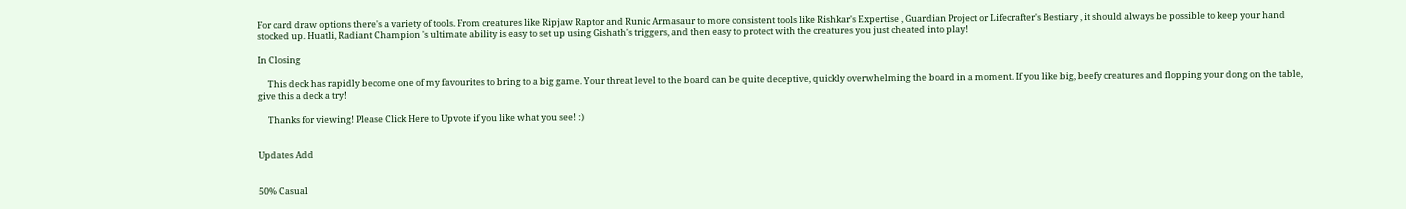For card draw options there's a variety of tools. From creatures like Ripjaw Raptor and Runic Armasaur to more consistent tools like Rishkar's Expertise , Guardian Project or Lifecrafter's Bestiary , it should always be possible to keep your hand stocked up. Huatli, Radiant Champion 's ultimate ability is easy to set up using Gishath's triggers, and then easy to protect with the creatures you just cheated into play!

In Closing

     This deck has rapidly become one of my favourites to bring to a big game. Your threat level to the board can be quite deceptive, quickly overwhelming the board in a moment. If you like big, beefy creatures and flopping your dong on the table, give this a deck a try!

     Thanks for viewing! Please Click Here to Upvote if you like what you see! :)


Updates Add


50% Casual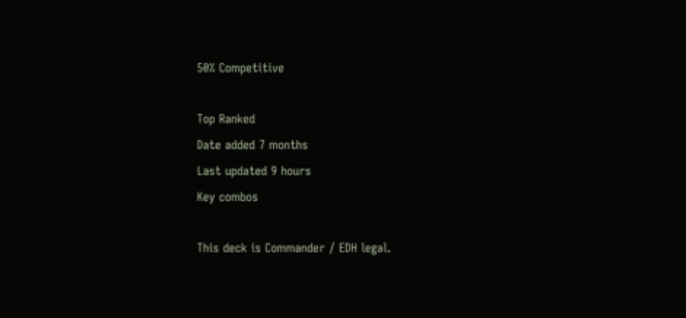50% Competitive

Top Ranked
Date added 7 months
Last updated 9 hours
Key combos

This deck is Commander / EDH legal.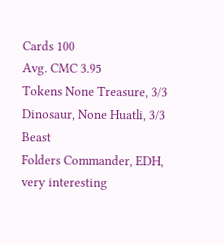Cards 100
Avg. CMC 3.95
Tokens None Treasure, 3/3 Dinosaur, None Huatli, 3/3 Beast
Folders Commander, EDH, very interesting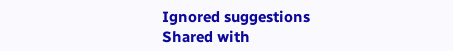Ignored suggestions
Shared with